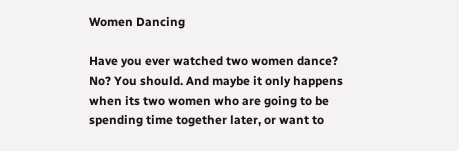Women Dancing

Have you ever watched two women dance? No? You should. And maybe it only happens when its two women who are going to be spending time together later, or want to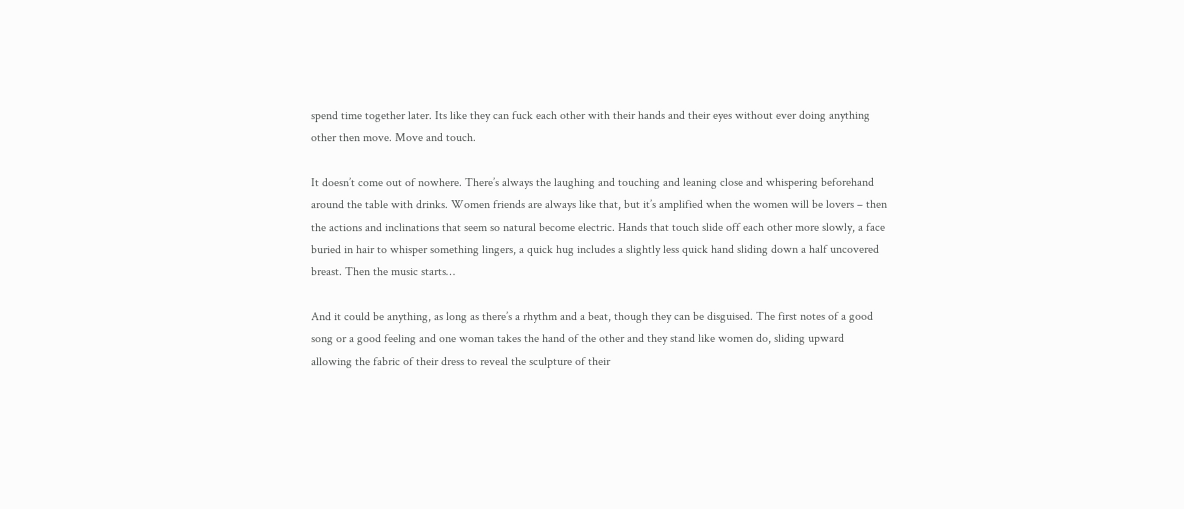spend time together later. Its like they can fuck each other with their hands and their eyes without ever doing anything other then move. Move and touch.

It doesn’t come out of nowhere. There’s always the laughing and touching and leaning close and whispering beforehand around the table with drinks. Women friends are always like that, but it’s amplified when the women will be lovers – then the actions and inclinations that seem so natural become electric. Hands that touch slide off each other more slowly, a face buried in hair to whisper something lingers, a quick hug includes a slightly less quick hand sliding down a half uncovered breast. Then the music starts…

And it could be anything, as long as there’s a rhythm and a beat, though they can be disguised. The first notes of a good song or a good feeling and one woman takes the hand of the other and they stand like women do, sliding upward allowing the fabric of their dress to reveal the sculpture of their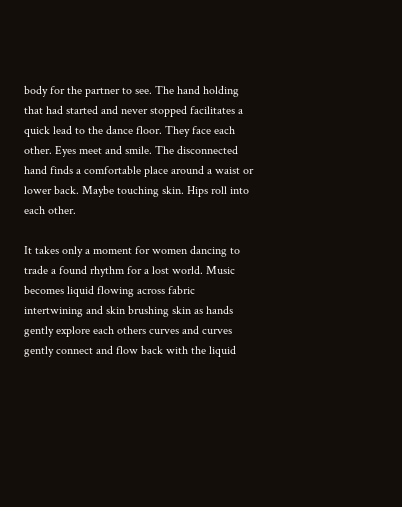body for the partner to see. The hand holding that had started and never stopped facilitates a quick lead to the dance floor. They face each other. Eyes meet and smile. The disconnected hand finds a comfortable place around a waist or lower back. Maybe touching skin. Hips roll into each other.

It takes only a moment for women dancing to trade a found rhythm for a lost world. Music becomes liquid flowing across fabric intertwining and skin brushing skin as hands gently explore each others curves and curves gently connect and flow back with the liquid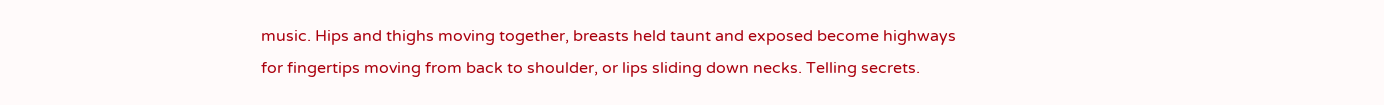music. Hips and thighs moving together, breasts held taunt and exposed become highways for fingertips moving from back to shoulder, or lips sliding down necks. Telling secrets.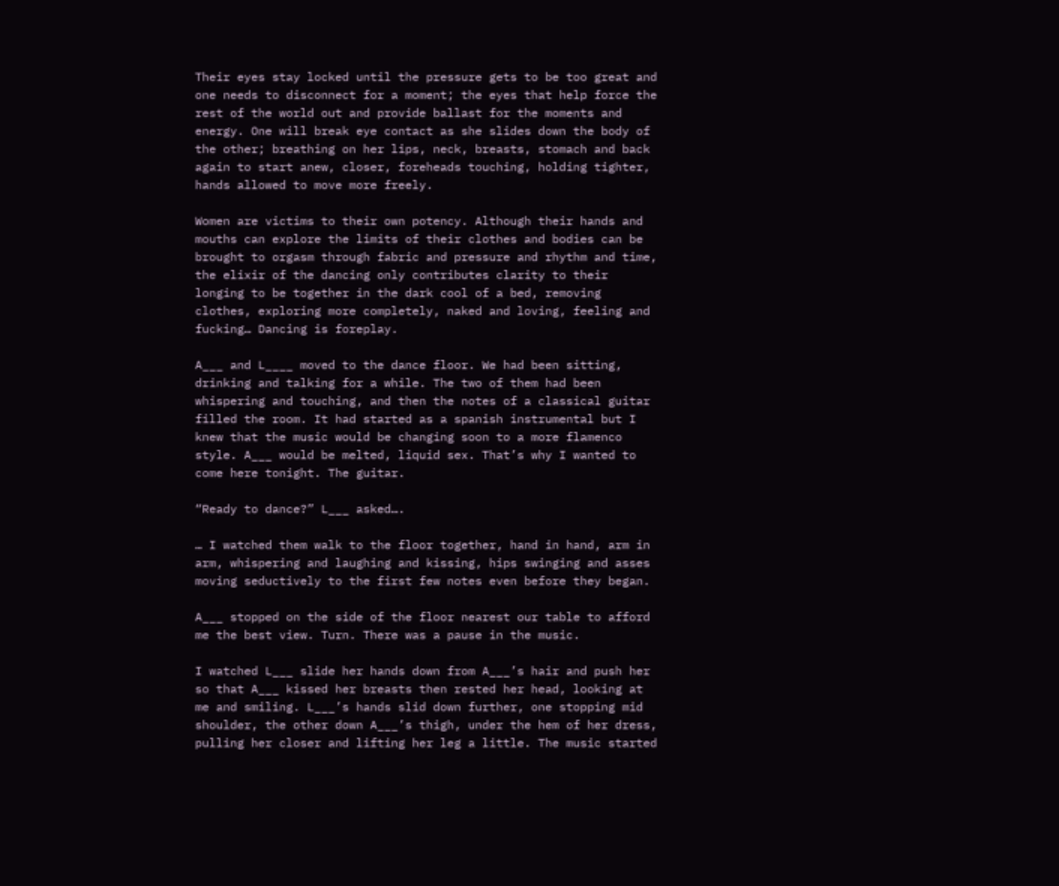Their eyes stay locked until the pressure gets to be too great and one needs to disconnect for a moment; the eyes that help force the rest of the world out and provide ballast for the moments and energy. One will break eye contact as she slides down the body of the other; breathing on her lips, neck, breasts, stomach and back again to start anew, closer, foreheads touching, holding tighter, hands allowed to move more freely.

Women are victims to their own potency. Although their hands and mouths can explore the limits of their clothes and bodies can be brought to orgasm through fabric and pressure and rhythm and time, the elixir of the dancing only contributes clarity to their longing to be together in the dark cool of a bed, removing clothes, exploring more completely, naked and loving, feeling and fucking… Dancing is foreplay.

A___ and L____ moved to the dance floor. We had been sitting, drinking and talking for a while. The two of them had been whispering and touching, and then the notes of a classical guitar filled the room. It had started as a spanish instrumental but I knew that the music would be changing soon to a more flamenco style. A___ would be melted, liquid sex. That’s why I wanted to come here tonight. The guitar.

“Ready to dance?” L___ asked….

… I watched them walk to the floor together, hand in hand, arm in arm, whispering and laughing and kissing, hips swinging and asses moving seductively to the first few notes even before they began.

A___ stopped on the side of the floor nearest our table to afford me the best view. Turn. There was a pause in the music.

I watched L___ slide her hands down from A___’s hair and push her so that A___ kissed her breasts then rested her head, looking at me and smiling. L___’s hands slid down further, one stopping mid shoulder, the other down A___’s thigh, under the hem of her dress, pulling her closer and lifting her leg a little. The music started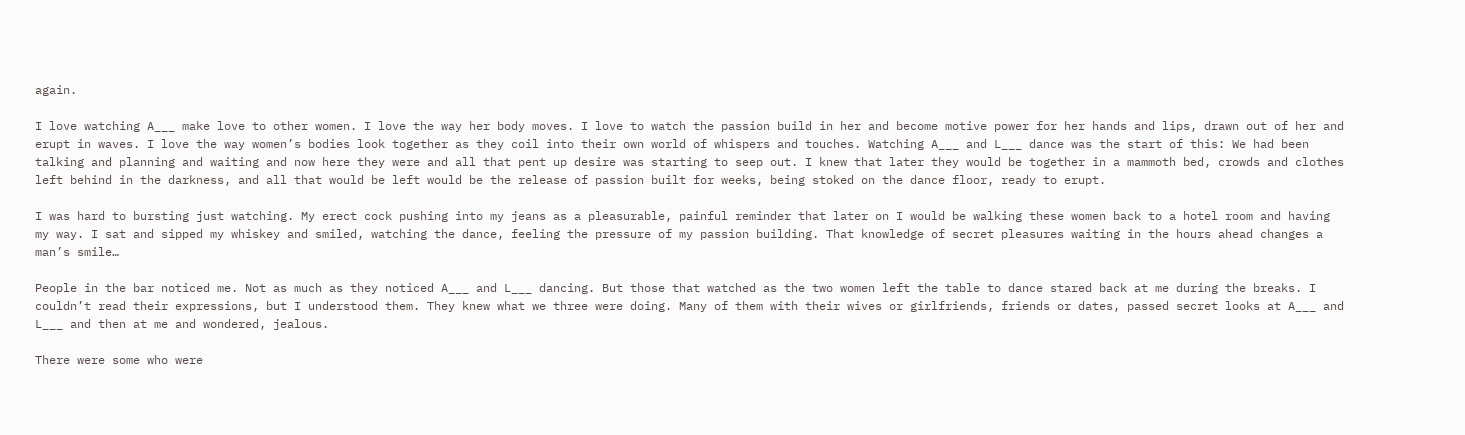again.

I love watching A___ make love to other women. I love the way her body moves. I love to watch the passion build in her and become motive power for her hands and lips, drawn out of her and erupt in waves. I love the way women’s bodies look together as they coil into their own world of whispers and touches. Watching A___ and L___ dance was the start of this: We had been talking and planning and waiting and now here they were and all that pent up desire was starting to seep out. I knew that later they would be together in a mammoth bed, crowds and clothes left behind in the darkness, and all that would be left would be the release of passion built for weeks, being stoked on the dance floor, ready to erupt.

I was hard to bursting just watching. My erect cock pushing into my jeans as a pleasurable, painful reminder that later on I would be walking these women back to a hotel room and having my way. I sat and sipped my whiskey and smiled, watching the dance, feeling the pressure of my passion building. That knowledge of secret pleasures waiting in the hours ahead changes a man’s smile…

People in the bar noticed me. Not as much as they noticed A___ and L___ dancing. But those that watched as the two women left the table to dance stared back at me during the breaks. I couldn’t read their expressions, but I understood them. They knew what we three were doing. Many of them with their wives or girlfriends, friends or dates, passed secret looks at A___ and L___ and then at me and wondered, jealous.

There were some who were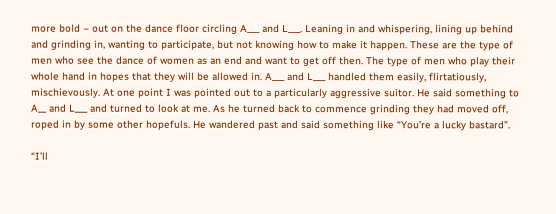more bold – out on the dance floor circling A___ and L___. Leaning in and whispering, lining up behind and grinding in, wanting to participate, but not knowing how to make it happen. These are the type of men who see the dance of women as an end and want to get off then. The type of men who play their whole hand in hopes that they will be allowed in. A___ and L___ handled them easily, flirtatiously, mischievously. At one point I was pointed out to a particularly aggressive suitor. He said something to A__ and L___ and turned to look at me. As he turned back to commence grinding they had moved off, roped in by some other hopefuls. He wandered past and said something like “You’re a lucky bastard”.

“I’ll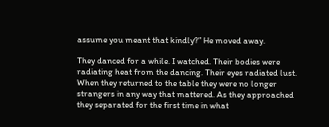assume you meant that kindly?” He moved away.

They danced for a while. I watched. Their bodies were radiating heat from the dancing. Their eyes radiated lust. When they returned to the table they were no longer strangers in any way that mattered. As they approached they separated for the first time in what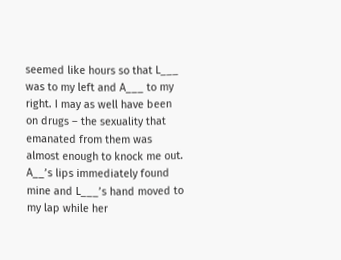seemed like hours so that L___ was to my left and A___ to my right. I may as well have been on drugs – the sexuality that emanated from them was almost enough to knock me out. A__’s lips immediately found mine and L___’s hand moved to my lap while her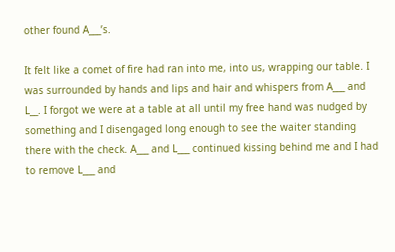other found A___’s.

It felt like a comet of fire had ran into me, into us, wrapping our table. I was surrounded by hands and lips and hair and whispers from A___ and L__. I forgot we were at a table at all until my free hand was nudged by something and I disengaged long enough to see the waiter standing there with the check. A___ and L___ continued kissing behind me and I had to remove L___ and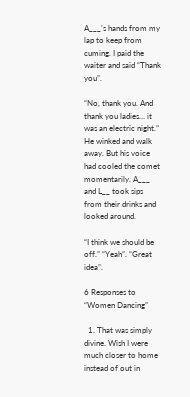A___’s hands from my lap to keep from cuming. I paid the waiter and said “Thank you”.

“No, thank you. And thank you ladies… it was an electric night.” He winked and walk away. But his voice had cooled the comet momentarily. A___ and L__ took sips from their drinks and looked around.

“I think we should be off.” “Yeah”. “Great idea”.

6 Responses to “Women Dancing”

  1. That was simply divine. Wish I were much closer to home instead of out in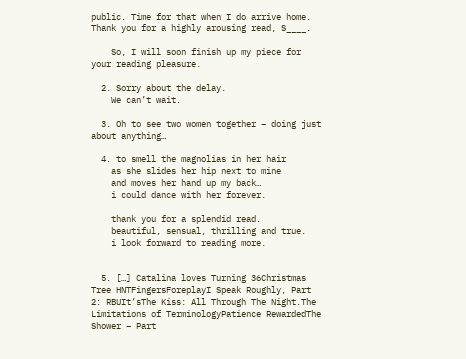public. Time for that when I do arrive home. Thank you for a highly arousing read, S____.

    So, I will soon finish up my piece for your reading pleasure.

  2. Sorry about the delay.
    We can’t wait.

  3. Oh to see two women together – doing just about anything…

  4. to smell the magnolias in her hair
    as she slides her hip next to mine
    and moves her hand up my back…
    i could dance with her forever.

    thank you for a splendid read.
    beautiful, sensual, thrilling and true.
    i look forward to reading more.


  5. […] Catalina loves Turning 36Christmas Tree HNTFingersForeplayI Speak Roughly, Part 2: RBUIt’sThe Kiss: All Through The Night.The Limitations of TerminologyPatience RewardedThe Shower – Part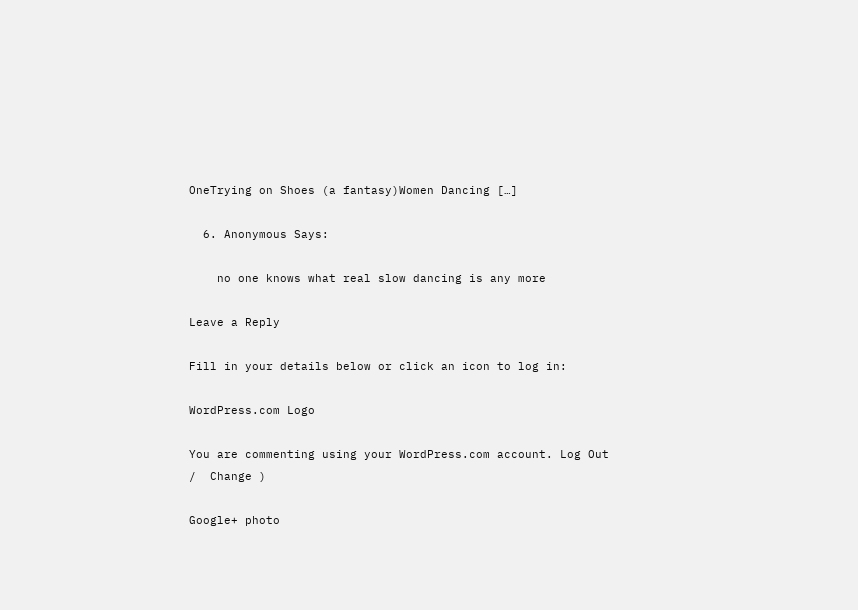OneTrying on Shoes (a fantasy)Women Dancing […]

  6. Anonymous Says:

    no one knows what real slow dancing is any more

Leave a Reply

Fill in your details below or click an icon to log in:

WordPress.com Logo

You are commenting using your WordPress.com account. Log Out /  Change )

Google+ photo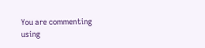You are commenting using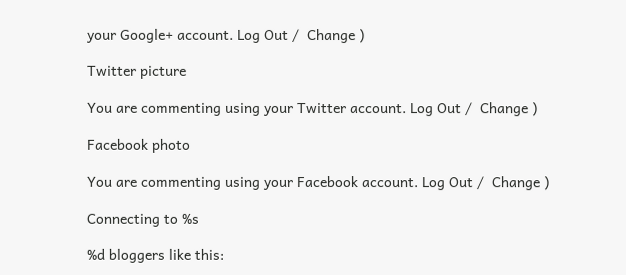your Google+ account. Log Out /  Change )

Twitter picture

You are commenting using your Twitter account. Log Out /  Change )

Facebook photo

You are commenting using your Facebook account. Log Out /  Change )

Connecting to %s

%d bloggers like this: